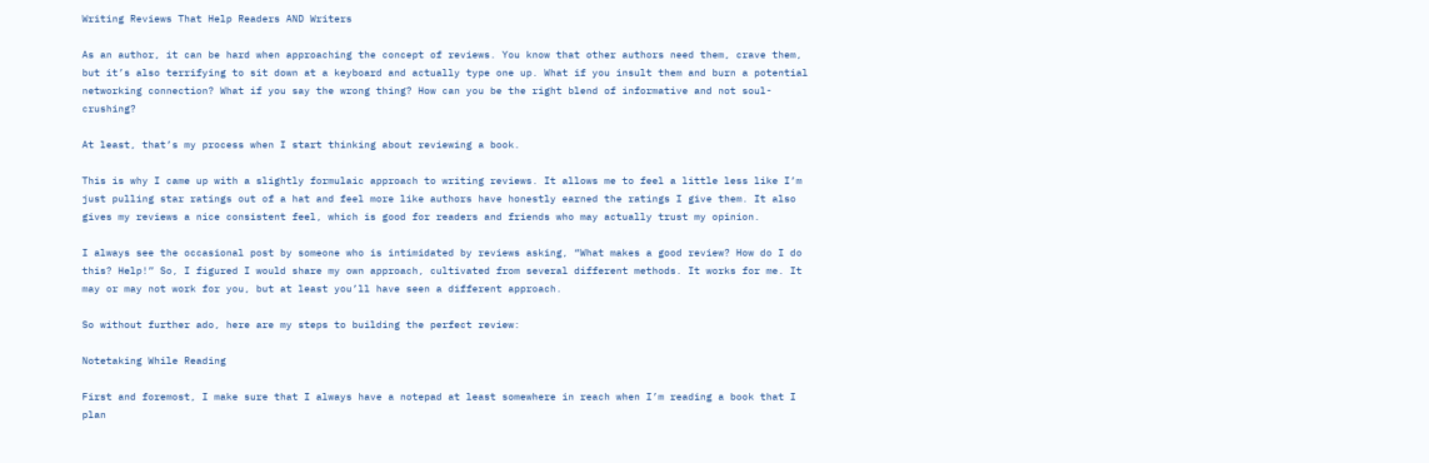Writing Reviews That Help Readers AND Writers

As an author, it can be hard when approaching the concept of reviews. You know that other authors need them, crave them, but it’s also terrifying to sit down at a keyboard and actually type one up. What if you insult them and burn a potential networking connection? What if you say the wrong thing? How can you be the right blend of informative and not soul-crushing?

At least, that’s my process when I start thinking about reviewing a book.

This is why I came up with a slightly formulaic approach to writing reviews. It allows me to feel a little less like I’m just pulling star ratings out of a hat and feel more like authors have honestly earned the ratings I give them. It also gives my reviews a nice consistent feel, which is good for readers and friends who may actually trust my opinion.

I always see the occasional post by someone who is intimidated by reviews asking, “What makes a good review? How do I do this? Help!” So, I figured I would share my own approach, cultivated from several different methods. It works for me. It may or may not work for you, but at least you’ll have seen a different approach.

So without further ado, here are my steps to building the perfect review:

Notetaking While Reading

First and foremost, I make sure that I always have a notepad at least somewhere in reach when I’m reading a book that I plan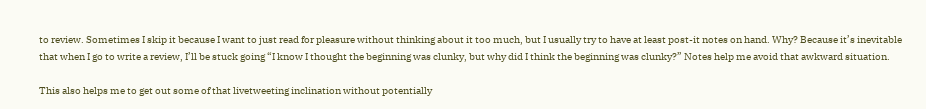to review. Sometimes I skip it because I want to just read for pleasure without thinking about it too much, but I usually try to have at least post-it notes on hand. Why? Because it’s inevitable that when I go to write a review, I’ll be stuck going “I know I thought the beginning was clunky, but why did I think the beginning was clunky?” Notes help me avoid that awkward situation.

This also helps me to get out some of that livetweeting inclination without potentially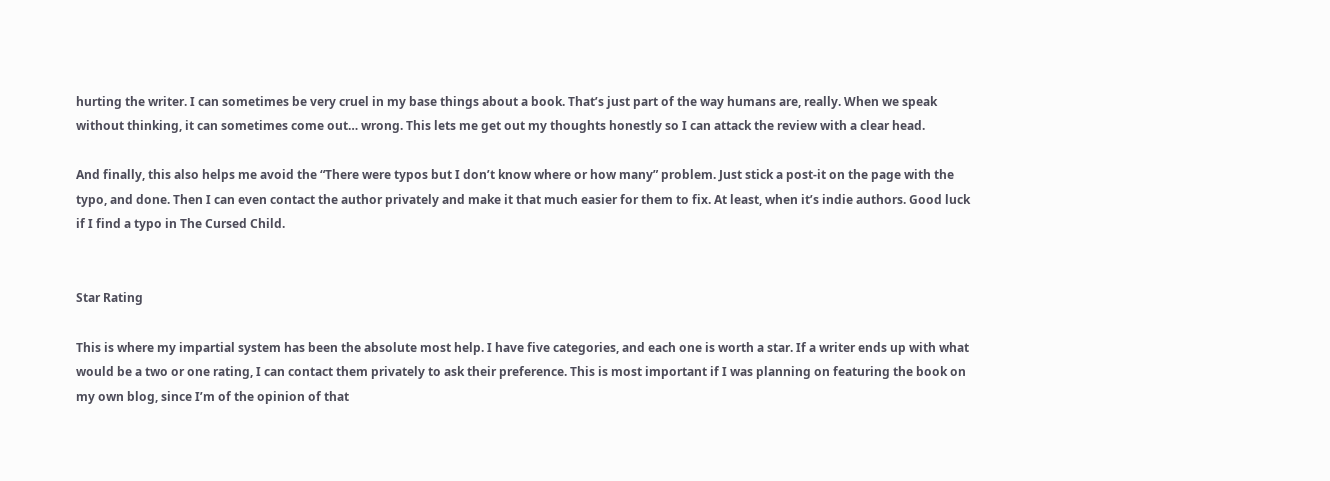hurting the writer. I can sometimes be very cruel in my base things about a book. That’s just part of the way humans are, really. When we speak without thinking, it can sometimes come out… wrong. This lets me get out my thoughts honestly so I can attack the review with a clear head.

And finally, this also helps me avoid the “There were typos but I don’t know where or how many” problem. Just stick a post-it on the page with the typo, and done. Then I can even contact the author privately and make it that much easier for them to fix. At least, when it’s indie authors. Good luck if I find a typo in The Cursed Child.


Star Rating

This is where my impartial system has been the absolute most help. I have five categories, and each one is worth a star. If a writer ends up with what would be a two or one rating, I can contact them privately to ask their preference. This is most important if I was planning on featuring the book on my own blog, since I’m of the opinion of that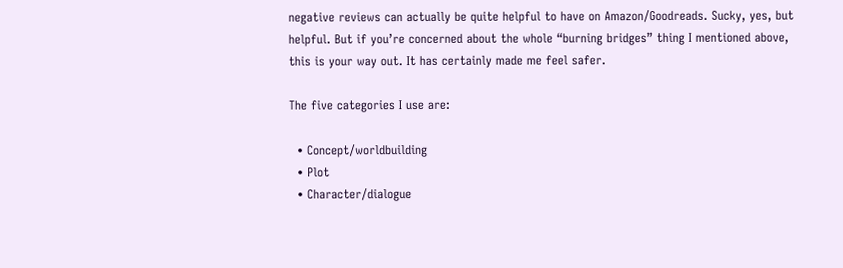negative reviews can actually be quite helpful to have on Amazon/Goodreads. Sucky, yes, but helpful. But if you’re concerned about the whole “burning bridges” thing I mentioned above, this is your way out. It has certainly made me feel safer.

The five categories I use are:

  • Concept/worldbuilding
  • Plot
  • Character/dialogue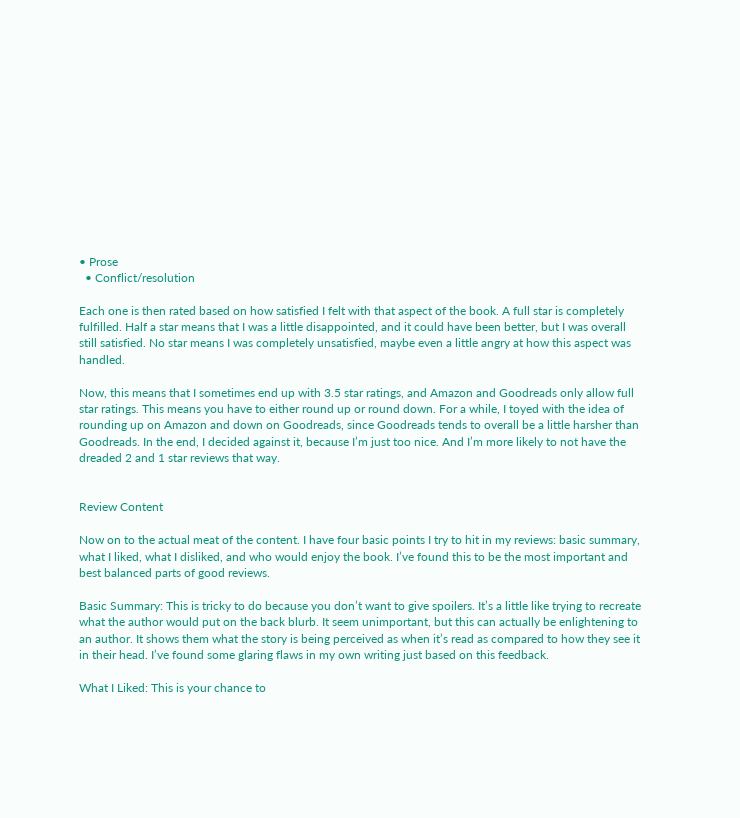• Prose
  • Conflict/resolution

Each one is then rated based on how satisfied I felt with that aspect of the book. A full star is completely fulfilled. Half a star means that I was a little disappointed, and it could have been better, but I was overall still satisfied. No star means I was completely unsatisfied, maybe even a little angry at how this aspect was handled.

Now, this means that I sometimes end up with 3.5 star ratings, and Amazon and Goodreads only allow full star ratings. This means you have to either round up or round down. For a while, I toyed with the idea of rounding up on Amazon and down on Goodreads, since Goodreads tends to overall be a little harsher than Goodreads. In the end, I decided against it, because I’m just too nice. And I’m more likely to not have the dreaded 2 and 1 star reviews that way.


Review Content

Now on to the actual meat of the content. I have four basic points I try to hit in my reviews: basic summary, what I liked, what I disliked, and who would enjoy the book. I’ve found this to be the most important and best balanced parts of good reviews.

Basic Summary: This is tricky to do because you don’t want to give spoilers. It’s a little like trying to recreate what the author would put on the back blurb. It seem unimportant, but this can actually be enlightening to an author. It shows them what the story is being perceived as when it’s read as compared to how they see it in their head. I’ve found some glaring flaws in my own writing just based on this feedback.

What I Liked: This is your chance to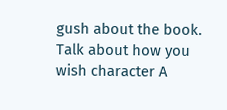gush about the book. Talk about how you wish character A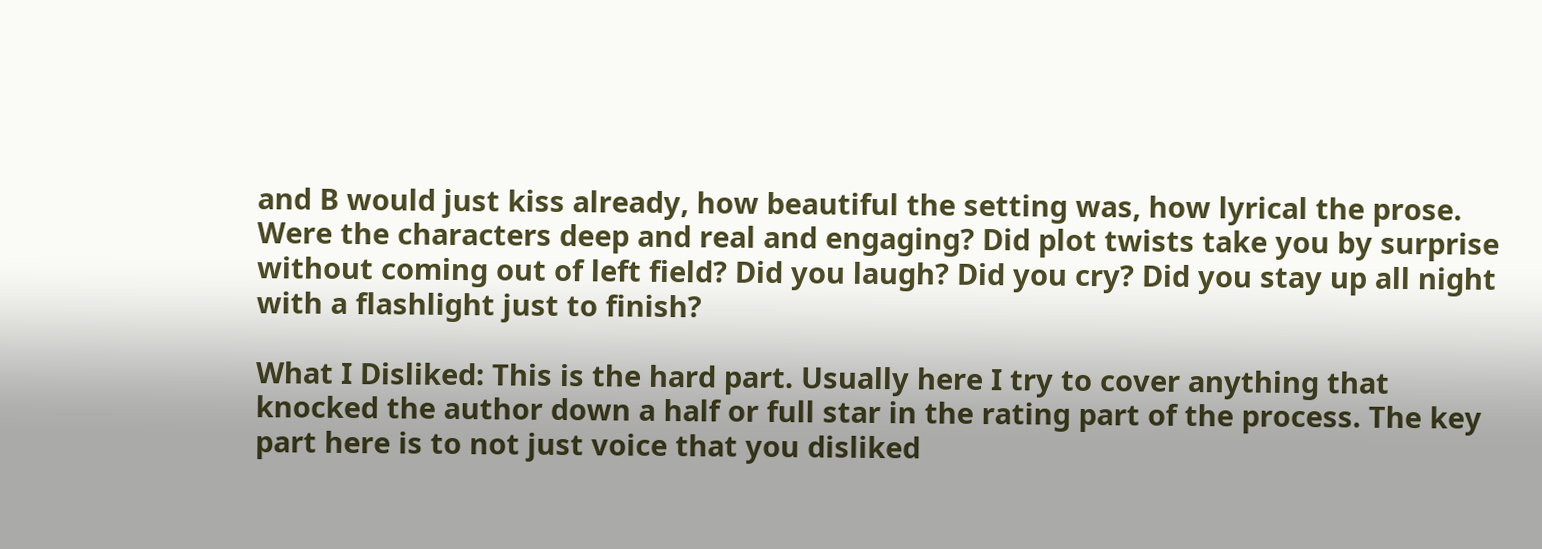and B would just kiss already, how beautiful the setting was, how lyrical the prose. Were the characters deep and real and engaging? Did plot twists take you by surprise without coming out of left field? Did you laugh? Did you cry? Did you stay up all night with a flashlight just to finish?

What I Disliked: This is the hard part. Usually here I try to cover anything that knocked the author down a half or full star in the rating part of the process. The key part here is to not just voice that you disliked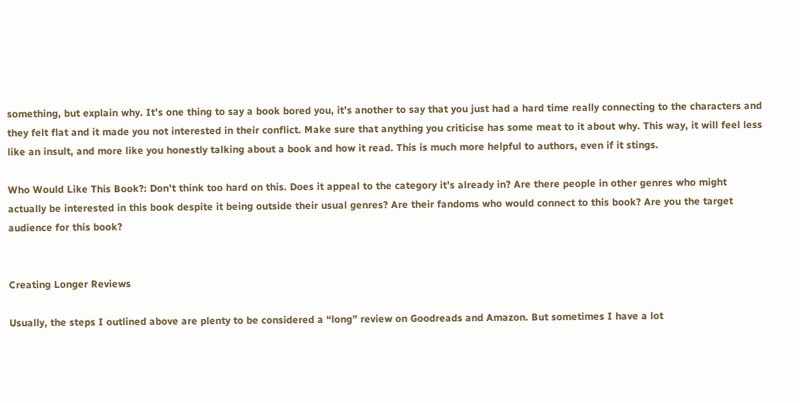something, but explain why. It’s one thing to say a book bored you, it’s another to say that you just had a hard time really connecting to the characters and they felt flat and it made you not interested in their conflict. Make sure that anything you criticise has some meat to it about why. This way, it will feel less like an insult, and more like you honestly talking about a book and how it read. This is much more helpful to authors, even if it stings.

Who Would Like This Book?: Don’t think too hard on this. Does it appeal to the category it’s already in? Are there people in other genres who might actually be interested in this book despite it being outside their usual genres? Are their fandoms who would connect to this book? Are you the target audience for this book?


Creating Longer Reviews

Usually, the steps I outlined above are plenty to be considered a “long” review on Goodreads and Amazon. But sometimes I have a lot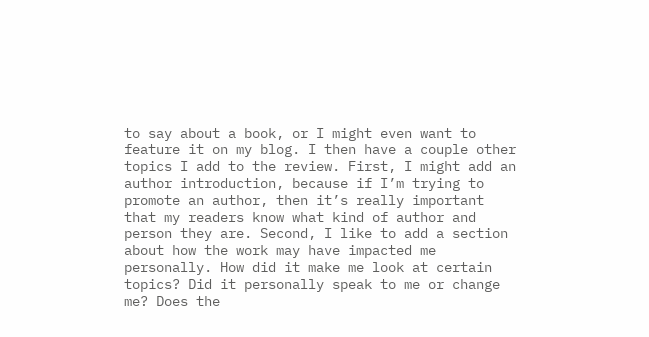to say about a book, or I might even want to feature it on my blog. I then have a couple other topics I add to the review. First, I might add an author introduction, because if I’m trying to promote an author, then it’s really important that my readers know what kind of author and person they are. Second, I like to add a section about how the work may have impacted me personally. How did it make me look at certain topics? Did it personally speak to me or change me? Does the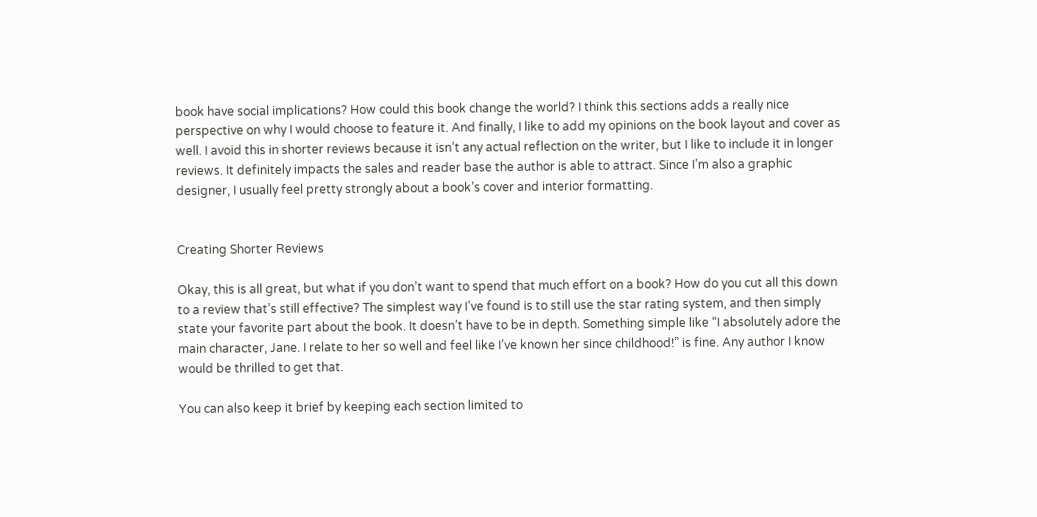book have social implications? How could this book change the world? I think this sections adds a really nice perspective on why I would choose to feature it. And finally, I like to add my opinions on the book layout and cover as well. I avoid this in shorter reviews because it isn’t any actual reflection on the writer, but I like to include it in longer reviews. It definitely impacts the sales and reader base the author is able to attract. Since I’m also a graphic designer, I usually feel pretty strongly about a book’s cover and interior formatting.


Creating Shorter Reviews

Okay, this is all great, but what if you don’t want to spend that much effort on a book? How do you cut all this down to a review that’s still effective? The simplest way I’ve found is to still use the star rating system, and then simply state your favorite part about the book. It doesn’t have to be in depth. Something simple like “I absolutely adore the main character, Jane. I relate to her so well and feel like I’ve known her since childhood!” is fine. Any author I know would be thrilled to get that.

You can also keep it brief by keeping each section limited to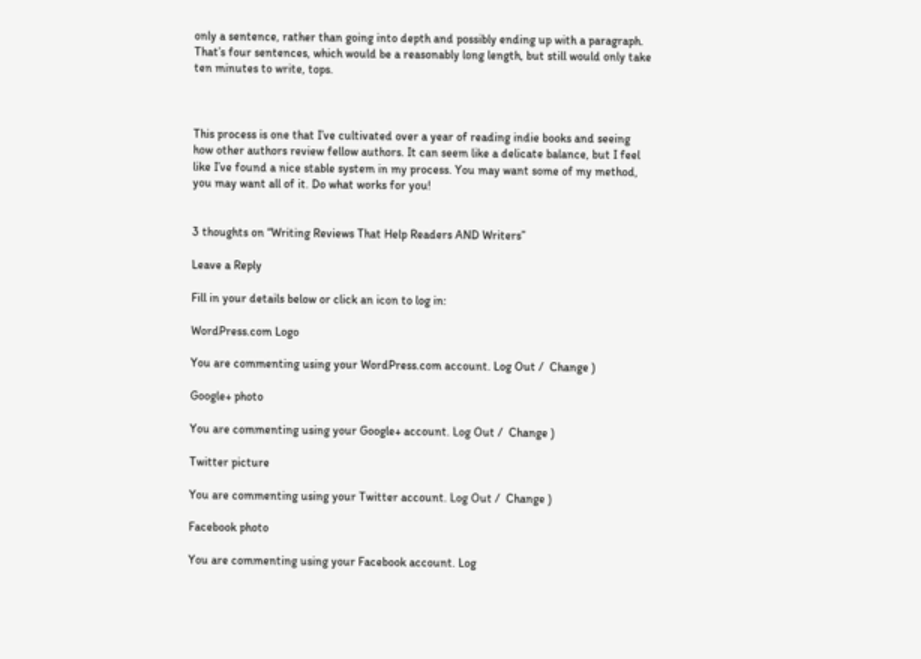only a sentence, rather than going into depth and possibly ending up with a paragraph. That’s four sentences, which would be a reasonably long length, but still would only take ten minutes to write, tops.



This process is one that I’ve cultivated over a year of reading indie books and seeing how other authors review fellow authors. It can seem like a delicate balance, but I feel like I’ve found a nice stable system in my process. You may want some of my method, you may want all of it. Do what works for you!


3 thoughts on “Writing Reviews That Help Readers AND Writers”

Leave a Reply

Fill in your details below or click an icon to log in:

WordPress.com Logo

You are commenting using your WordPress.com account. Log Out /  Change )

Google+ photo

You are commenting using your Google+ account. Log Out /  Change )

Twitter picture

You are commenting using your Twitter account. Log Out /  Change )

Facebook photo

You are commenting using your Facebook account. Log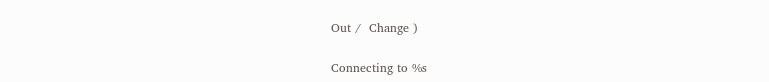Out /  Change )

Connecting to %s